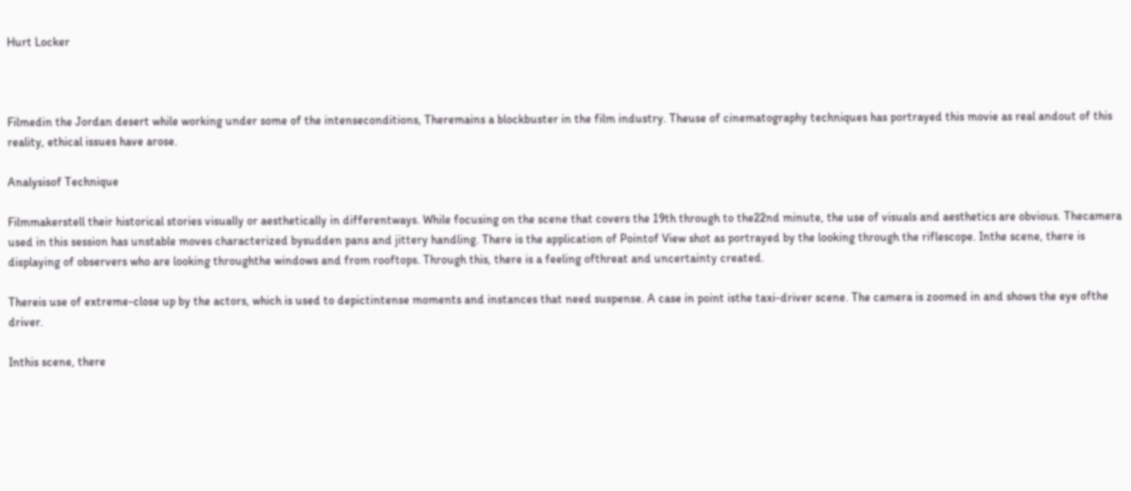Hurt Locker



Filmedin the Jordan desert while working under some of the intenseconditions, Theremains a blockbuster in the film industry. Theuse of cinematography techniques has portrayed this movie as real andout of this reality, ethical issues have arose.

Analysisof Technique

Filmmakerstell their historical stories visually or aesthetically in differentways. While focusing on the scene that covers the 19th through to the22nd minute, the use of visuals and aesthetics are obvious. Thecamera used in this session has unstable moves characterized bysudden pans and jittery handling. There is the application of Pointof View shot as portrayed by the looking through the riflescope. Inthe scene, there is displaying of observers who are looking throughthe windows and from rooftops. Through this, there is a feeling ofthreat and uncertainty created.

Thereis use of extreme-close up by the actors, which is used to depictintense moments and instances that need suspense. A case in point isthe taxi-driver scene. The camera is zoomed in and shows the eye ofthe driver.

Inthis scene, there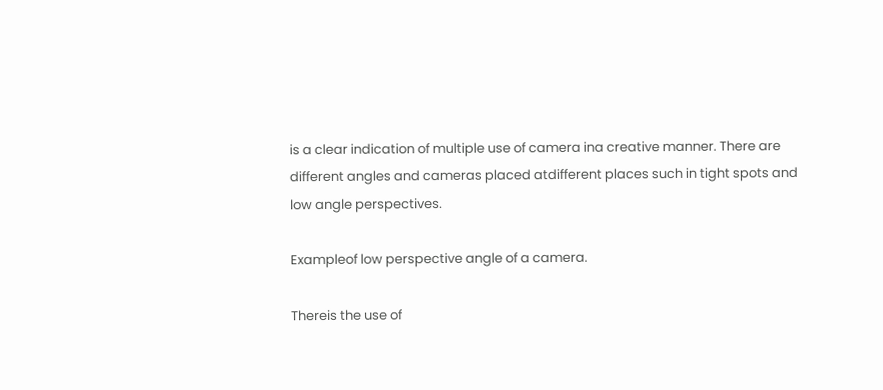is a clear indication of multiple use of camera ina creative manner. There are different angles and cameras placed atdifferent places such in tight spots and low angle perspectives.

Exampleof low perspective angle of a camera.

Thereis the use of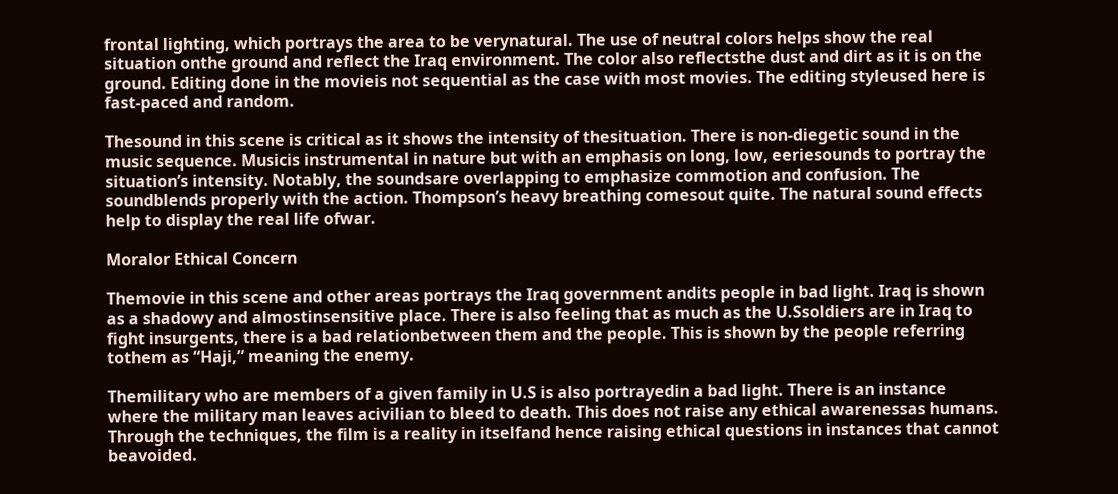frontal lighting, which portrays the area to be verynatural. The use of neutral colors helps show the real situation onthe ground and reflect the Iraq environment. The color also reflectsthe dust and dirt as it is on the ground. Editing done in the movieis not sequential as the case with most movies. The editing styleused here is fast-paced and random.

Thesound in this scene is critical as it shows the intensity of thesituation. There is non-diegetic sound in the music sequence. Musicis instrumental in nature but with an emphasis on long, low, eeriesounds to portray the situation’s intensity. Notably, the soundsare overlapping to emphasize commotion and confusion. The soundblends properly with the action. Thompson’s heavy breathing comesout quite. The natural sound effects help to display the real life ofwar.

Moralor Ethical Concern

Themovie in this scene and other areas portrays the Iraq government andits people in bad light. Iraq is shown as a shadowy and almostinsensitive place. There is also feeling that as much as the U.Ssoldiers are in Iraq to fight insurgents, there is a bad relationbetween them and the people. This is shown by the people referring tothem as “Haji,” meaning the enemy.

Themilitary who are members of a given family in U.S is also portrayedin a bad light. There is an instance where the military man leaves acivilian to bleed to death. This does not raise any ethical awarenessas humans. Through the techniques, the film is a reality in itselfand hence raising ethical questions in instances that cannot beavoided.